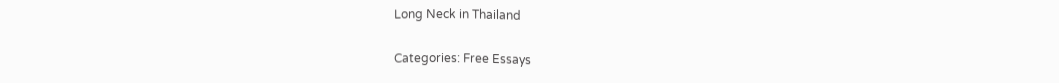Long Neck in Thailand

Categories: Free Essays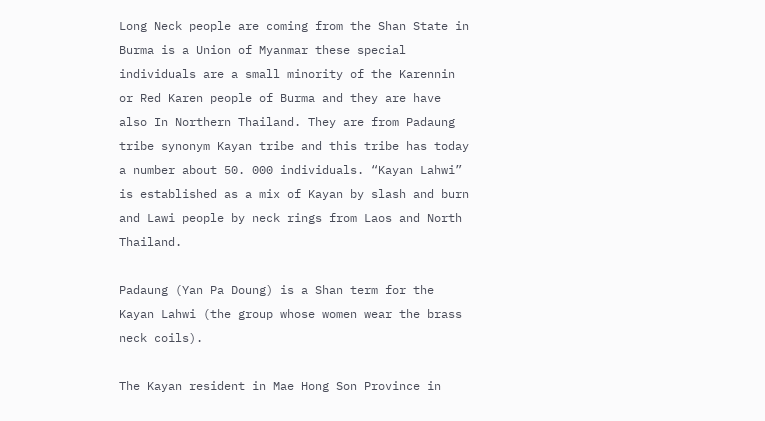Long Neck people are coming from the Shan State in Burma is a Union of Myanmar these special individuals are a small minority of the Karennin or Red Karen people of Burma and they are have also In Northern Thailand. They are from Padaung tribe synonym Kayan tribe and this tribe has today a number about 50. 000 individuals. “Kayan Lahwi” is established as a mix of Kayan by slash and burn and Lawi people by neck rings from Laos and North Thailand.

Padaung (Yan Pa Doung) is a Shan term for the Kayan Lahwi (the group whose women wear the brass neck coils).

The Kayan resident in Mae Hong Son Province in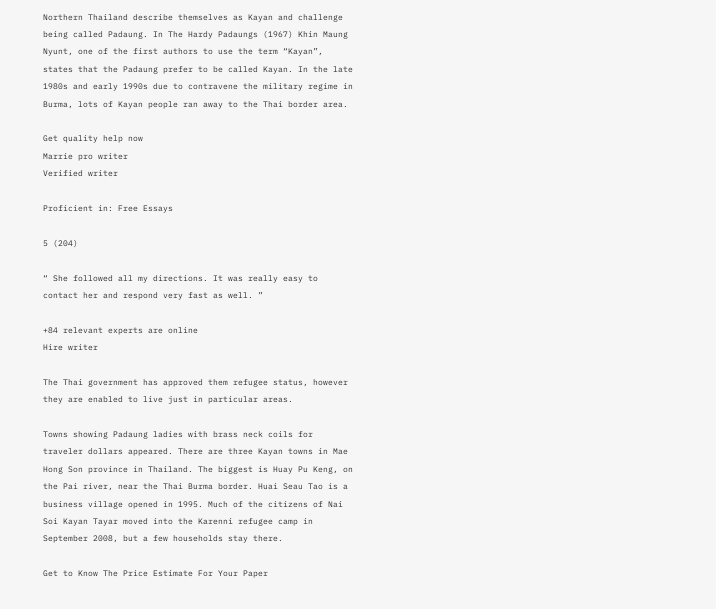Northern Thailand describe themselves as Kayan and challenge being called Padaung. In The Hardy Padaungs (1967) Khin Maung Nyunt, one of the first authors to use the term “Kayan”, states that the Padaung prefer to be called Kayan. In the late 1980s and early 1990s due to contravene the military regime in Burma, lots of Kayan people ran away to the Thai border area.

Get quality help now
Marrie pro writer
Verified writer

Proficient in: Free Essays

5 (204)

“ She followed all my directions. It was really easy to contact her and respond very fast as well. ”

+84 relevant experts are online
Hire writer

The Thai government has approved them refugee status, however they are enabled to live just in particular areas.

Towns showing Padaung ladies with brass neck coils for traveler dollars appeared. There are three Kayan towns in Mae Hong Son province in Thailand. The biggest is Huay Pu Keng, on the Pai river, near the Thai Burma border. Huai Seau Tao is a business village opened in 1995. Much of the citizens of Nai Soi Kayan Tayar moved into the Karenni refugee camp in September 2008, but a few households stay there.

Get to Know The Price Estimate For Your Paper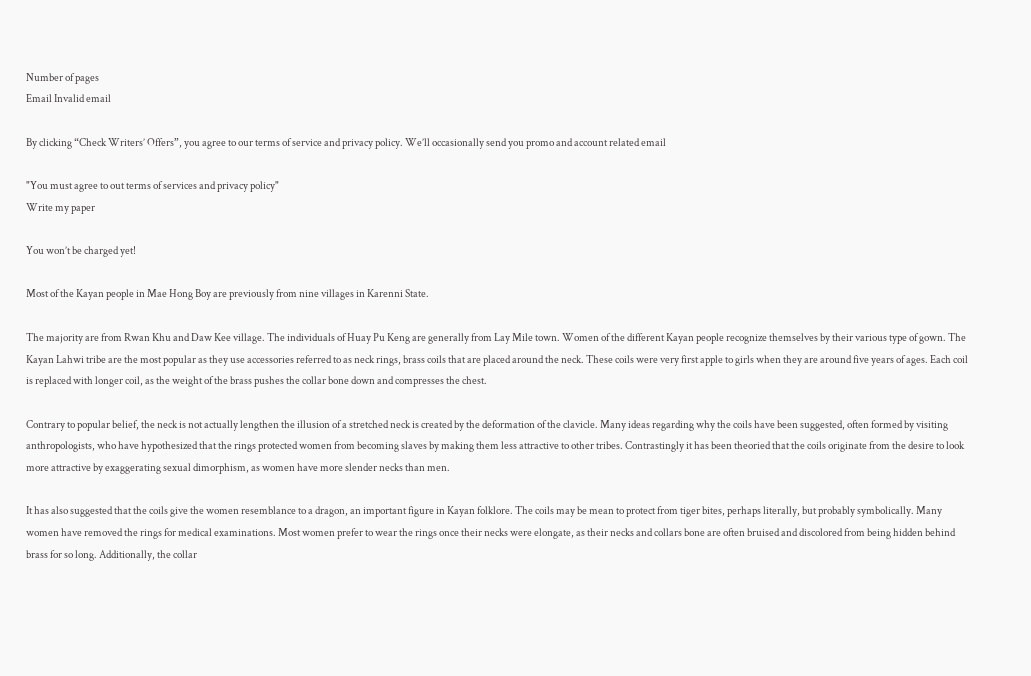Number of pages
Email Invalid email

By clicking “Check Writers’ Offers”, you agree to our terms of service and privacy policy. We’ll occasionally send you promo and account related email

"You must agree to out terms of services and privacy policy"
Write my paper

You won’t be charged yet!

Most of the Kayan people in Mae Hong Boy are previously from nine villages in Karenni State.

The majority are from Rwan Khu and Daw Kee village. The individuals of Huay Pu Keng are generally from Lay Mile town. Women of the different Kayan people recognize themselves by their various type of gown. The Kayan Lahwi tribe are the most popular as they use accessories referred to as neck rings, brass coils that are placed around the neck. These coils were very first apple to girls when they are around five years of ages. Each coil is replaced with longer coil, as the weight of the brass pushes the collar bone down and compresses the chest.

Contrary to popular belief, the neck is not actually lengthen the illusion of a stretched neck is created by the deformation of the clavicle. Many ideas regarding why the coils have been suggested, often formed by visiting anthropologists, who have hypothesized that the rings protected women from becoming slaves by making them less attractive to other tribes. Contrastingly it has been theoried that the coils originate from the desire to look more attractive by exaggerating sexual dimorphism, as women have more slender necks than men.

It has also suggested that the coils give the women resemblance to a dragon, an important figure in Kayan folklore. The coils may be mean to protect from tiger bites, perhaps literally, but probably symbolically. Many women have removed the rings for medical examinations. Most women prefer to wear the rings once their necks were elongate, as their necks and collars bone are often bruised and discolored from being hidden behind brass for so long. Additionally, the collar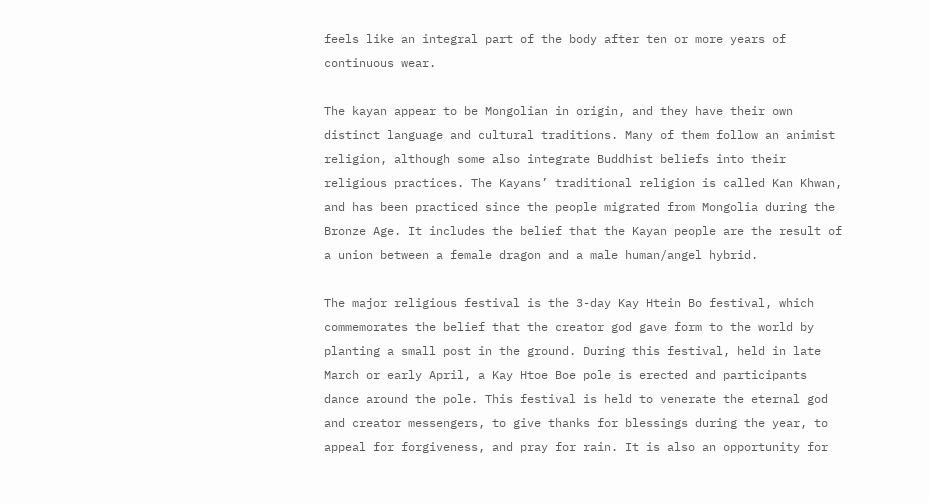feels like an integral part of the body after ten or more years of continuous wear.

The kayan appear to be Mongolian in origin, and they have their own distinct language and cultural traditions. Many of them follow an animist religion, although some also integrate Buddhist beliefs into their religious practices. The Kayans’ traditional religion is called Kan Khwan, and has been practiced since the people migrated from Mongolia during the Bronze Age. It includes the belief that the Kayan people are the result of a union between a female dragon and a male human/angel hybrid.

The major religious festival is the 3-day Kay Htein Bo festival, which commemorates the belief that the creator god gave form to the world by planting a small post in the ground. During this festival, held in late March or early April, a Kay Htoe Boe pole is erected and participants dance around the pole. This festival is held to venerate the eternal god and creator messengers, to give thanks for blessings during the year, to appeal for forgiveness, and pray for rain. It is also an opportunity for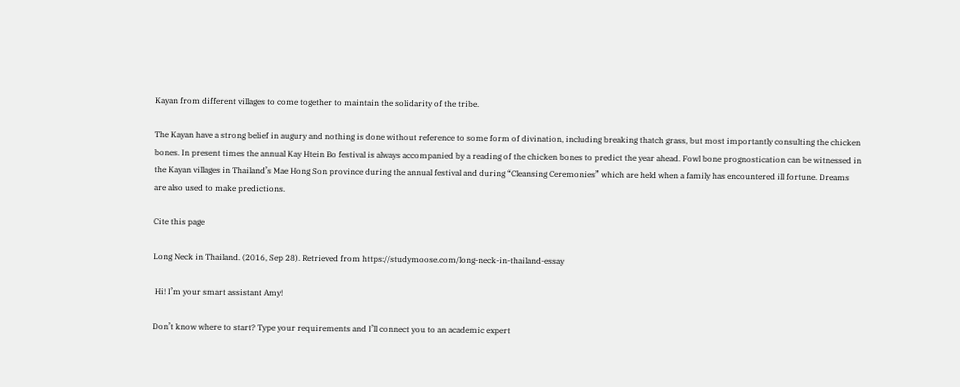Kayan from different villages to come together to maintain the solidarity of the tribe.

The Kayan have a strong belief in augury and nothing is done without reference to some form of divination, including breaking thatch grass, but most importantly consulting the chicken bones. In present times the annual Kay Htein Bo festival is always accompanied by a reading of the chicken bones to predict the year ahead. Fowl bone prognostication can be witnessed in the Kayan villages in Thailand’s Mae Hong Son province during the annual festival and during “Cleansing Ceremonies” which are held when a family has encountered ill fortune. Dreams are also used to make predictions.

Cite this page

Long Neck in Thailand. (2016, Sep 28). Retrieved from https://studymoose.com/long-neck-in-thailand-essay

 Hi! I’m your smart assistant Amy!

Don’t know where to start? Type your requirements and I’ll connect you to an academic expert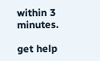within 3 minutes.

get help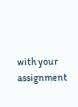with your assignment